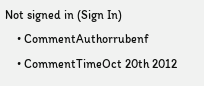Not signed in (Sign In)
    • CommentAuthorrubenf
    • CommentTimeOct 20th 2012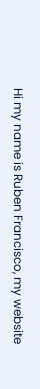Hi my name is Ruben Francisco, my website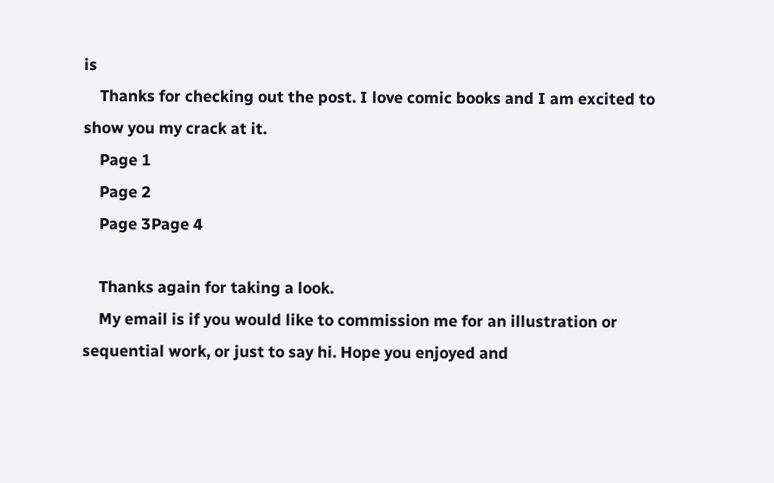is
    Thanks for checking out the post. I love comic books and I am excited to show you my crack at it.
    Page 1
    Page 2
    Page 3Page 4

    Thanks again for taking a look.
    My email is if you would like to commission me for an illustration or sequential work, or just to say hi. Hope you enjoyed and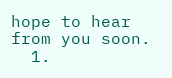hope to hear from you soon.
  1.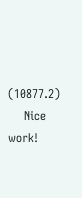(10877.2)
    Nice work!